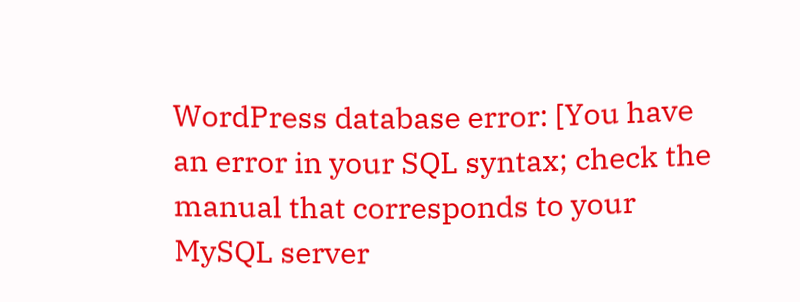WordPress database error: [You have an error in your SQL syntax; check the manual that corresponds to your MySQL server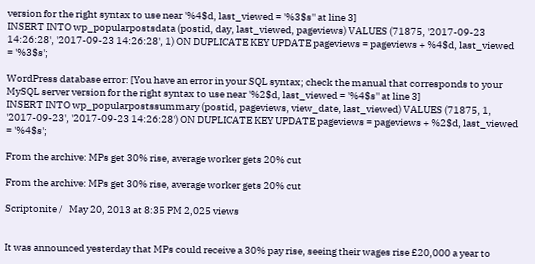version for the right syntax to use near '%4$d, last_viewed = '%3$s'' at line 3]
INSERT INTO wp_popularpostsdata (postid, day, last_viewed, pageviews) VALUES (71875, '2017-09-23 14:26:28', '2017-09-23 14:26:28', 1) ON DUPLICATE KEY UPDATE pageviews = pageviews + %4$d, last_viewed = '%3$s';

WordPress database error: [You have an error in your SQL syntax; check the manual that corresponds to your MySQL server version for the right syntax to use near '%2$d, last_viewed = '%4$s'' at line 3]
INSERT INTO wp_popularpostssummary (postid, pageviews, view_date, last_viewed) VALUES (71875, 1, '2017-09-23', '2017-09-23 14:26:28') ON DUPLICATE KEY UPDATE pageviews = pageviews + %2$d, last_viewed = '%4$s';

From the archive: MPs get 30% rise, average worker gets 20% cut

From the archive: MPs get 30% rise, average worker gets 20% cut

Scriptonite /   May 20, 2013 at 8:35 PM 2,025 views


It was announced yesterday that MPs could receive a 30% pay rise, seeing their wages rise £20,000 a year to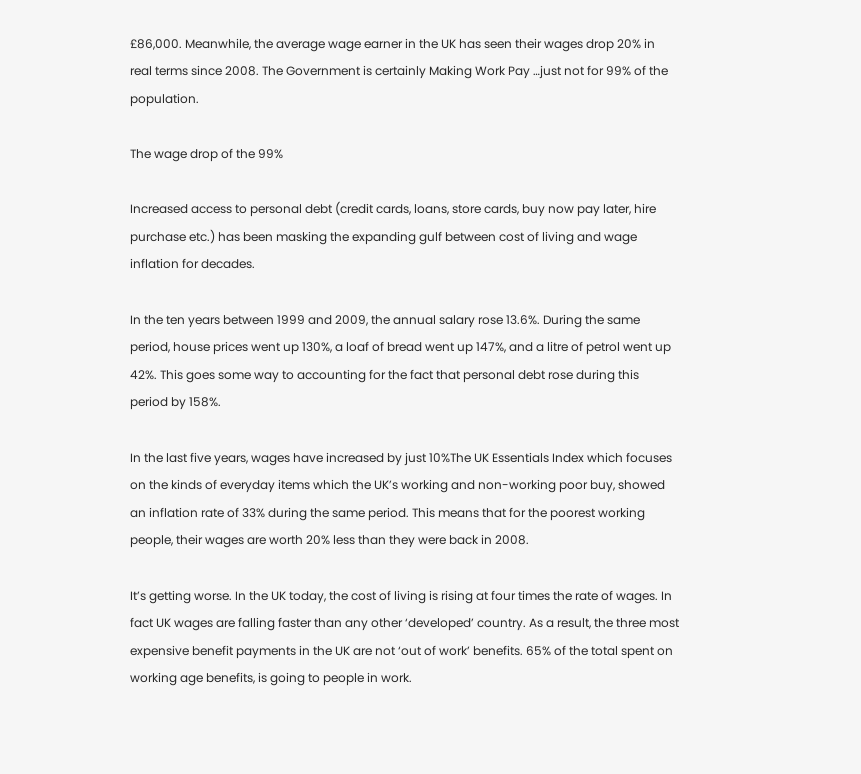£86,000. Meanwhile, the average wage earner in the UK has seen their wages drop 20% in real terms since 2008. The Government is certainly Making Work Pay …just not for 99% of the population.

The wage drop of the 99%

Increased access to personal debt (credit cards, loans, store cards, buy now pay later, hire purchase etc.) has been masking the expanding gulf between cost of living and wage inflation for decades.

In the ten years between 1999 and 2009, the annual salary rose 13.6%. During the same period, house prices went up 130%, a loaf of bread went up 147%, and a litre of petrol went up 42%. This goes some way to accounting for the fact that personal debt rose during this period by 158%.

In the last five years, wages have increased by just 10%The UK Essentials Index which focuses on the kinds of everyday items which the UK’s working and non-working poor buy, showed an inflation rate of 33% during the same period. This means that for the poorest working people, their wages are worth 20% less than they were back in 2008.

It’s getting worse. In the UK today, the cost of living is rising at four times the rate of wages. In fact UK wages are falling faster than any other ‘developed’ country. As a result, the three most expensive benefit payments in the UK are not ‘out of work’ benefits. 65% of the total spent on working age benefits, is going to people in work.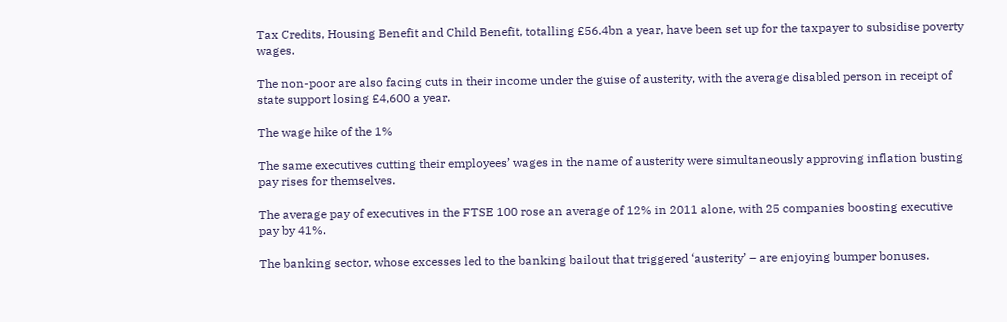Tax Credits, Housing Benefit and Child Benefit, totalling £56.4bn a year, have been set up for the taxpayer to subsidise poverty wages.

The non-poor are also facing cuts in their income under the guise of austerity, with the average disabled person in receipt of state support losing £4,600 a year.

The wage hike of the 1%

The same executives cutting their employees’ wages in the name of austerity were simultaneously approving inflation busting pay rises for themselves.

The average pay of executives in the FTSE 100 rose an average of 12% in 2011 alone, with 25 companies boosting executive pay by 41%.

The banking sector, whose excesses led to the banking bailout that triggered ‘austerity’ – are enjoying bumper bonuses.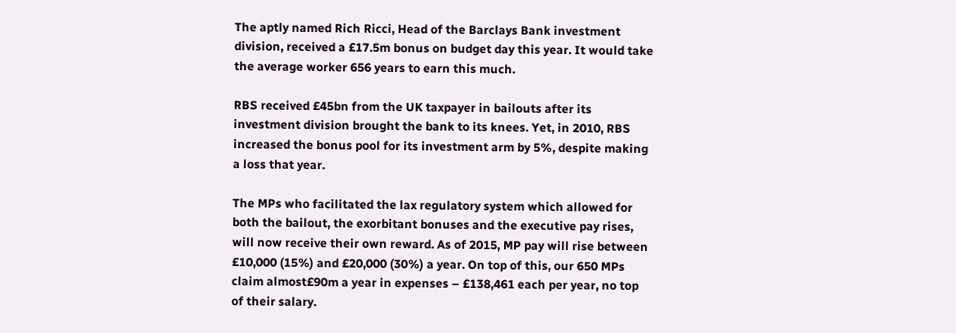The aptly named Rich Ricci, Head of the Barclays Bank investment division, received a £17.5m bonus on budget day this year. It would take the average worker 656 years to earn this much.

RBS received £45bn from the UK taxpayer in bailouts after its investment division brought the bank to its knees. Yet, in 2010, RBS increased the bonus pool for its investment arm by 5%, despite making a loss that year.

The MPs who facilitated the lax regulatory system which allowed for both the bailout, the exorbitant bonuses and the executive pay rises, will now receive their own reward. As of 2015, MP pay will rise between £10,000 (15%) and £20,000 (30%) a year. On top of this, our 650 MPs claim almost£90m a year in expenses – £138,461 each per year, no top of their salary.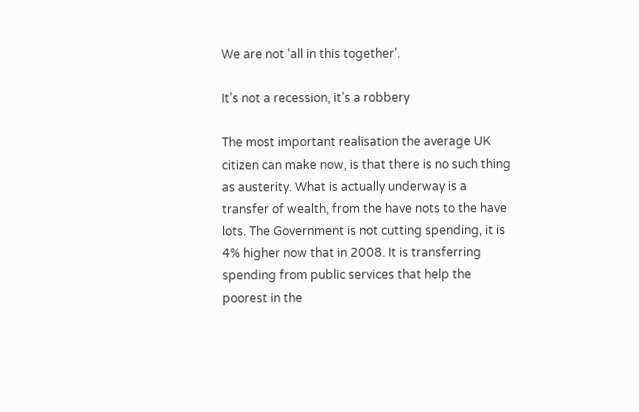We are not ‘all in this together’.

It’s not a recession, it’s a robbery

The most important realisation the average UK citizen can make now, is that there is no such thing as austerity. What is actually underway is a transfer of wealth, from the have nots to the have lots. The Government is not cutting spending, it is 4% higher now that in 2008. It is transferring spending from public services that help the poorest in the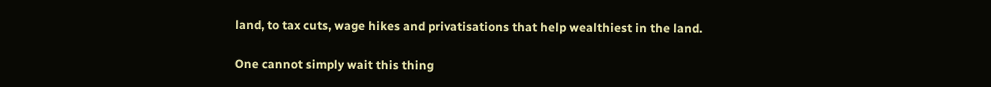land, to tax cuts, wage hikes and privatisations that help wealthiest in the land.

One cannot simply wait this thing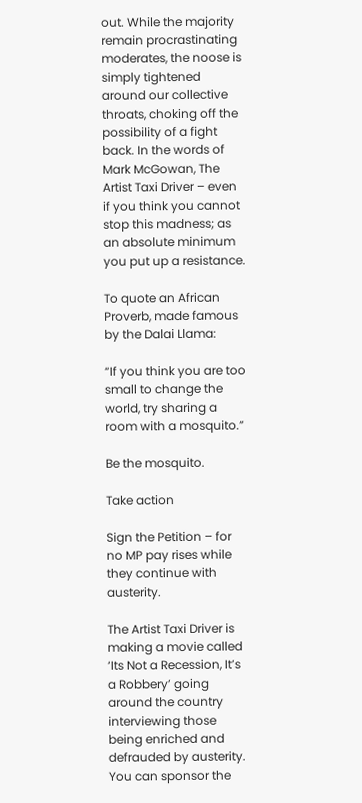out. While the majority remain procrastinating moderates, the noose is simply tightened around our collective throats, choking off the possibility of a fight back. In the words of Mark McGowan, The Artist Taxi Driver – even if you think you cannot stop this madness; as an absolute minimum you put up a resistance.

To quote an African Proverb, made famous by the Dalai Llama:

“If you think you are too small to change the world, try sharing a room with a mosquito.”

Be the mosquito.

Take action

Sign the Petition – for no MP pay rises while they continue with austerity.

The Artist Taxi Driver is making a movie called ‘Its Not a Recession, It’s a Robbery’ going around the country interviewing those being enriched and defrauded by austerity. You can sponsor the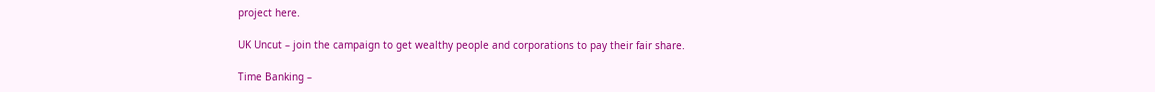project here.

UK Uncut – join the campaign to get wealthy people and corporations to pay their fair share.

Time Banking –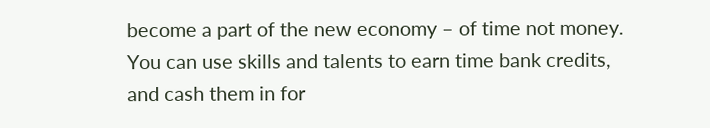become a part of the new economy – of time not money. You can use skills and talents to earn time bank credits, and cash them in for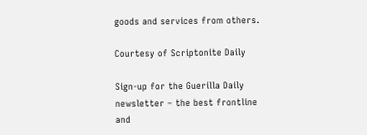goods and services from others.

Courtesy of Scriptonite Daily

Sign-up for the Guerilla Daily newsletter – the best frontline and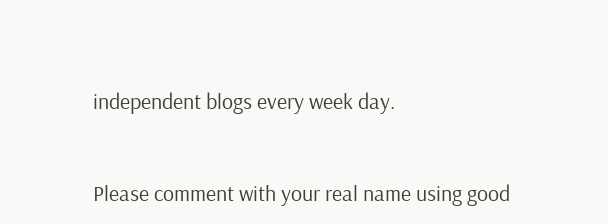independent blogs every week day.


Please comment with your real name using good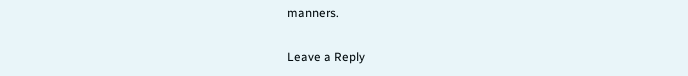manners.

Leave a Reply